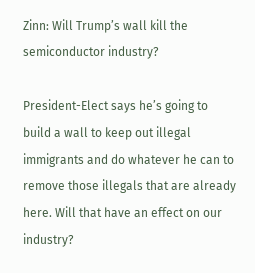Zinn: Will Trump’s wall kill the semiconductor industry?

President-Elect says he’s going to build a wall to keep out illegal immigrants and do whatever he can to remove those illegals that are already here. Will that have an effect on our industry?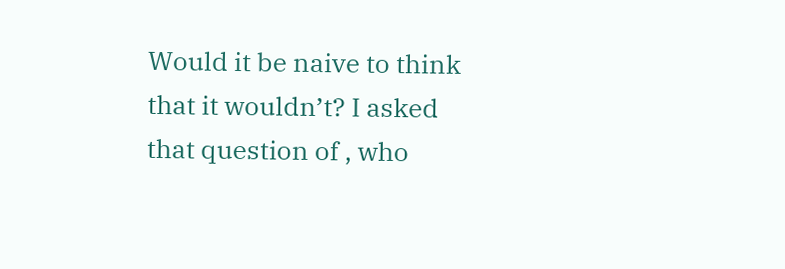Would it be naive to think that it wouldn’t? I asked that question of , who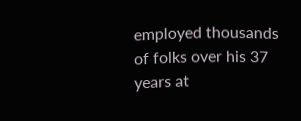employed thousands of folks over his 37 years at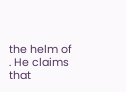the helm of . He claims that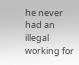he never had an illegal working for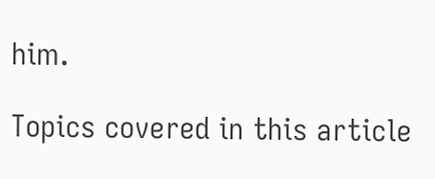him.

Topics covered in this article